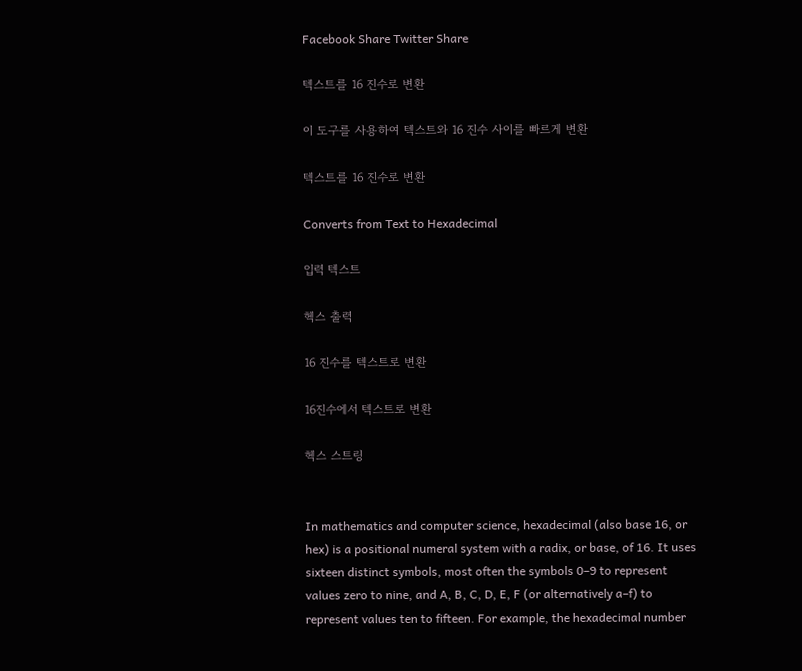Facebook Share Twitter Share

텍스트를 16 진수로 변환

이 도구를 사용하여 텍스트와 16 진수 사이를 빠르게 변환

텍스트를 16 진수로 변환

Converts from Text to Hexadecimal

입력 텍스트

헥스 출력

16 진수를 텍스트로 변환

16진수에서 텍스트로 변환

헥스 스트링


In mathematics and computer science, hexadecimal (also base 16, or hex) is a positional numeral system with a radix, or base, of 16. It uses sixteen distinct symbols, most often the symbols 0–9 to represent values zero to nine, and A, B, C, D, E, F (or alternatively a–f) to represent values ten to fifteen. For example, the hexadecimal number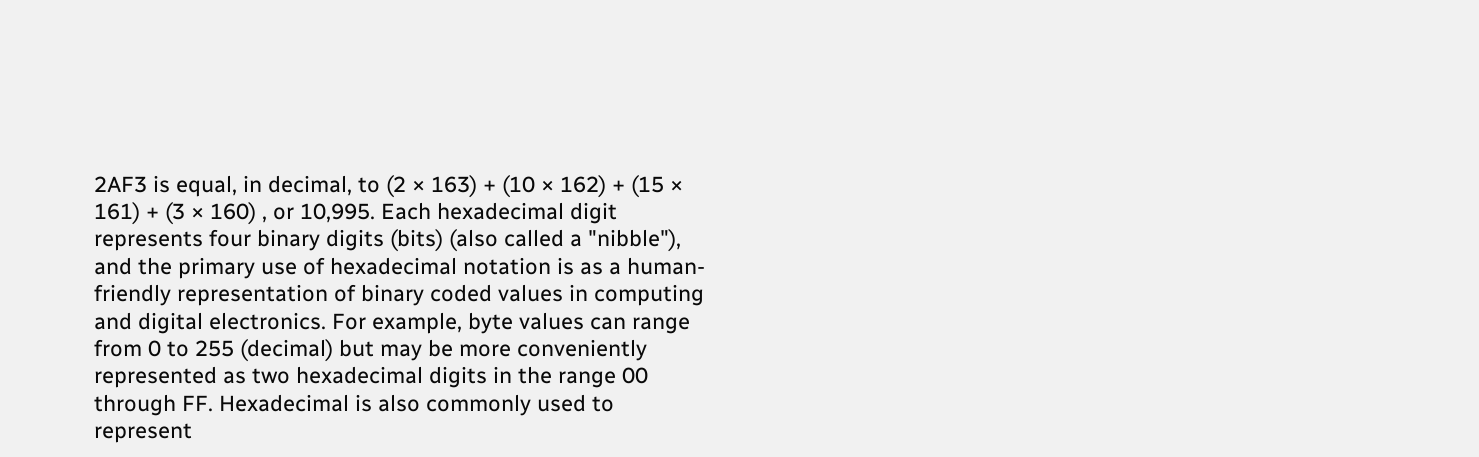2AF3 is equal, in decimal, to (2 × 163) + (10 × 162) + (15 × 161) + (3 × 160) , or 10,995. Each hexadecimal digit represents four binary digits (bits) (also called a "nibble"), and the primary use of hexadecimal notation is as a human-friendly representation of binary coded values in computing and digital electronics. For example, byte values can range from 0 to 255 (decimal) but may be more conveniently represented as two hexadecimal digits in the range 00 through FF. Hexadecimal is also commonly used to represent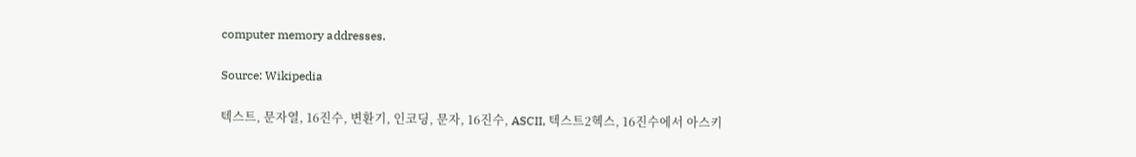computer memory addresses.

Source: Wikipedia

텍스트, 문자열, 16진수, 변환기, 인코딩, 문자, 16진수, ASCII, 텍스트2헥스, 16진수에서 아스키